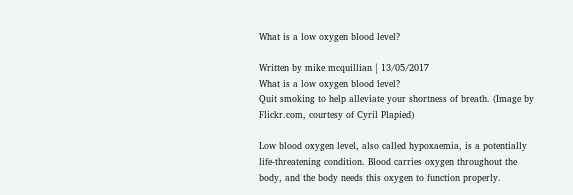What is a low oxygen blood level?

Written by mike mcquillian | 13/05/2017
What is a low oxygen blood level?
Quit smoking to help alleviate your shortness of breath. (Image by Flickr.com, courtesy of Cyril Plapied)

Low blood oxygen level, also called hypoxaemia, is a potentially life-threatening condition. Blood carries oxygen throughout the body, and the body needs this oxygen to function properly.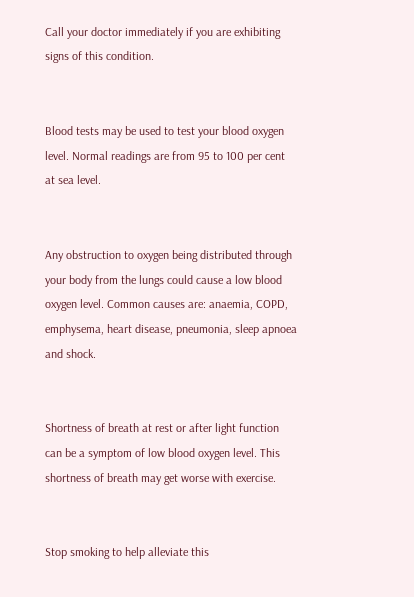Call your doctor immediately if you are exhibiting signs of this condition.


Blood tests may be used to test your blood oxygen level. Normal readings are from 95 to 100 per cent at sea level.


Any obstruction to oxygen being distributed through your body from the lungs could cause a low blood oxygen level. Common causes are: anaemia, COPD, emphysema, heart disease, pneumonia, sleep apnoea and shock.


Shortness of breath at rest or after light function can be a symptom of low blood oxygen level. This shortness of breath may get worse with exercise.


Stop smoking to help alleviate this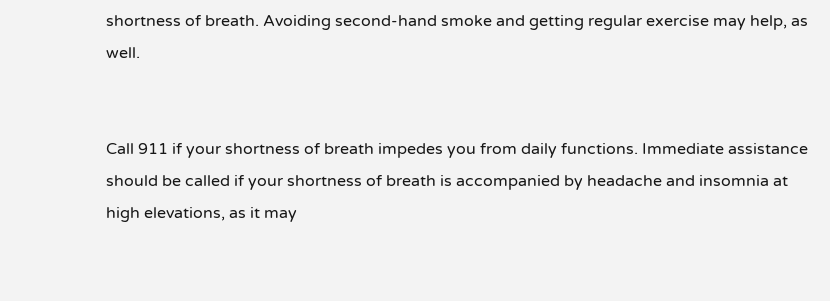shortness of breath. Avoiding second-hand smoke and getting regular exercise may help, as well.


Call 911 if your shortness of breath impedes you from daily functions. Immediate assistance should be called if your shortness of breath is accompanied by headache and insomnia at high elevations, as it may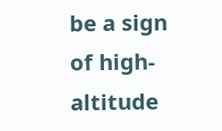be a sign of high-altitude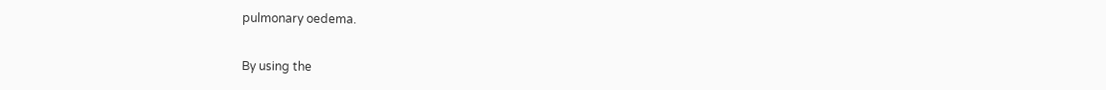pulmonary oedema.


By using the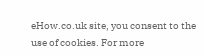eHow.co.uk site, you consent to the use of cookies. For more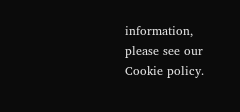information, please see our Cookie policy.